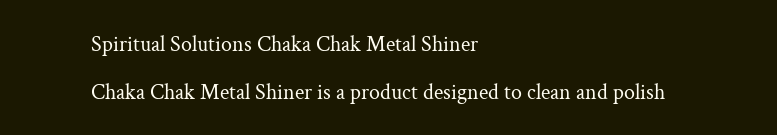Spiritual Solutions Chaka Chak Metal Shiner

Chaka Chak Metal Shiner is a product designed to clean and polish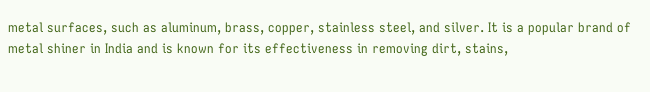metal surfaces, such as aluminum, brass, copper, stainless steel, and silver. It is a popular brand of metal shiner in India and is known for its effectiveness in removing dirt, stains,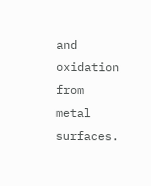and oxidation from metal surfaces.